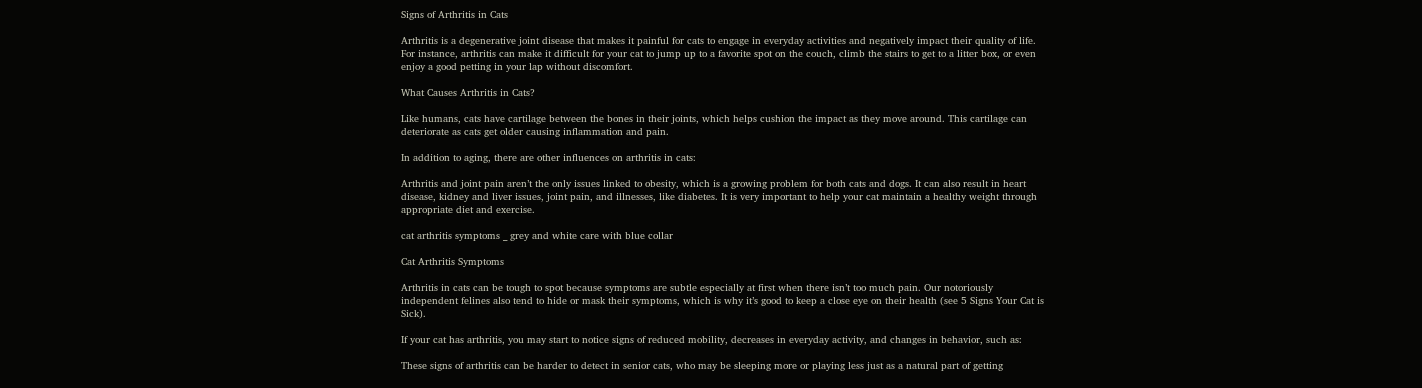Signs of Arthritis in Cats

Arthritis is a degenerative joint disease that makes it painful for cats to engage in everyday activities and negatively impact their quality of life. For instance, arthritis can make it difficult for your cat to jump up to a favorite spot on the couch, climb the stairs to get to a litter box, or even enjoy a good petting in your lap without discomfort.

What Causes Arthritis in Cats?

Like humans, cats have cartilage between the bones in their joints, which helps cushion the impact as they move around. This cartilage can deteriorate as cats get older causing inflammation and pain.

In addition to aging, there are other influences on arthritis in cats:

Arthritis and joint pain aren’t the only issues linked to obesity, which is a growing problem for both cats and dogs. It can also result in heart disease, kidney and liver issues, joint pain, and illnesses, like diabetes. It is very important to help your cat maintain a healthy weight through appropriate diet and exercise.

cat arthritis symptoms _ grey and white care with blue collar

Cat Arthritis Symptoms

Arthritis in cats can be tough to spot because symptoms are subtle especially at first when there isn’t too much pain. Our notoriously independent felines also tend to hide or mask their symptoms, which is why it’s good to keep a close eye on their health (see 5 Signs Your Cat is Sick).

If your cat has arthritis, you may start to notice signs of reduced mobility, decreases in everyday activity, and changes in behavior, such as:

These signs of arthritis can be harder to detect in senior cats, who may be sleeping more or playing less just as a natural part of getting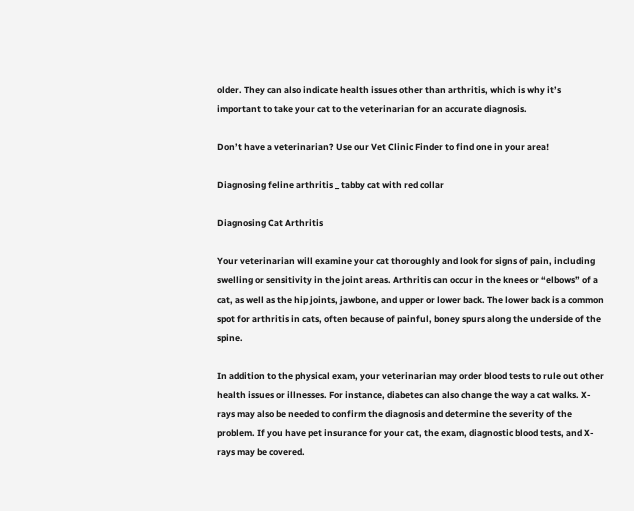older. They can also indicate health issues other than arthritis, which is why it’s important to take your cat to the veterinarian for an accurate diagnosis.

Don’t have a veterinarian? Use our Vet Clinic Finder to find one in your area!

Diagnosing feline arthritis _ tabby cat with red collar

Diagnosing Cat Arthritis

Your veterinarian will examine your cat thoroughly and look for signs of pain, including swelling or sensitivity in the joint areas. Arthritis can occur in the knees or “elbows” of a cat, as well as the hip joints, jawbone, and upper or lower back. The lower back is a common spot for arthritis in cats, often because of painful, boney spurs along the underside of the spine.

In addition to the physical exam, your veterinarian may order blood tests to rule out other health issues or illnesses. For instance, diabetes can also change the way a cat walks. X-rays may also be needed to confirm the diagnosis and determine the severity of the problem. If you have pet insurance for your cat, the exam, diagnostic blood tests, and X-rays may be covered.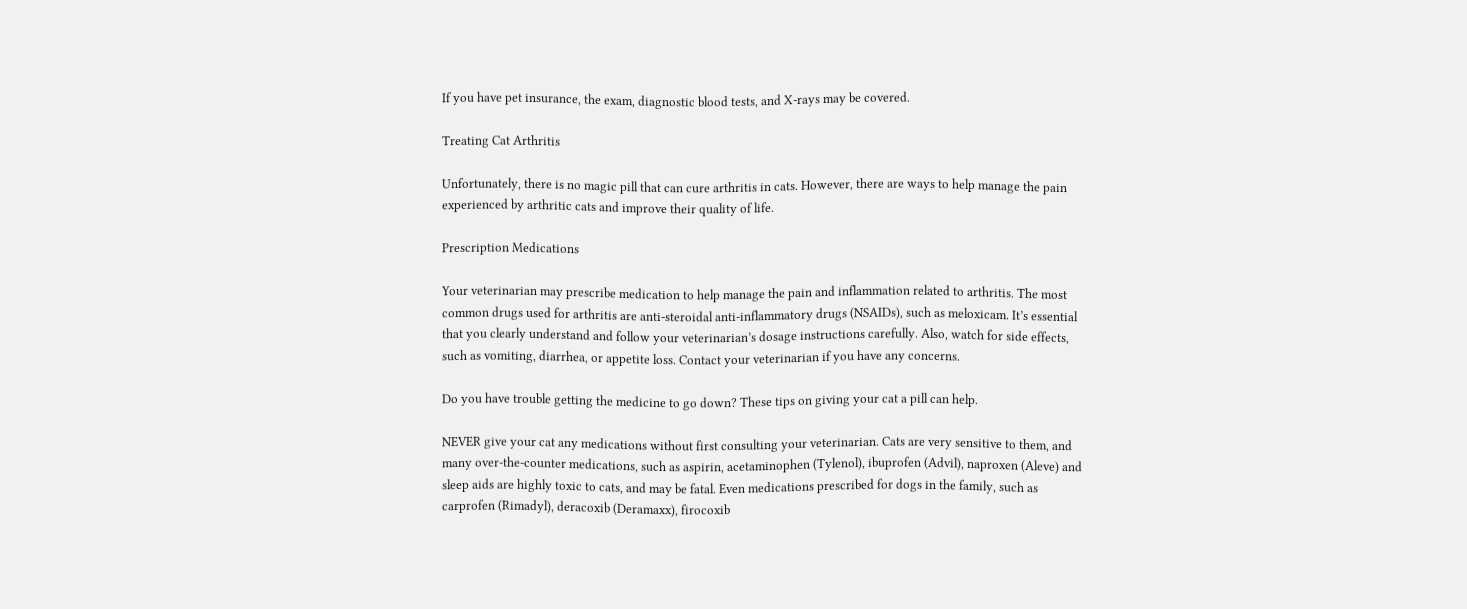If you have pet insurance, the exam, diagnostic blood tests, and X-rays may be covered.

Treating Cat Arthritis

Unfortunately, there is no magic pill that can cure arthritis in cats. However, there are ways to help manage the pain experienced by arthritic cats and improve their quality of life.

Prescription Medications

Your veterinarian may prescribe medication to help manage the pain and inflammation related to arthritis. The most common drugs used for arthritis are anti-steroidal anti-inflammatory drugs (NSAIDs), such as meloxicam. It’s essential that you clearly understand and follow your veterinarian’s dosage instructions carefully. Also, watch for side effects, such as vomiting, diarrhea, or appetite loss. Contact your veterinarian if you have any concerns.

Do you have trouble getting the medicine to go down? These tips on giving your cat a pill can help.

NEVER give your cat any medications without first consulting your veterinarian. Cats are very sensitive to them, and many over-the-counter medications, such as aspirin, acetaminophen (Tylenol), ibuprofen (Advil), naproxen (Aleve) and sleep aids are highly toxic to cats, and may be fatal. Even medications prescribed for dogs in the family, such as carprofen (Rimadyl), deracoxib (Deramaxx), firocoxib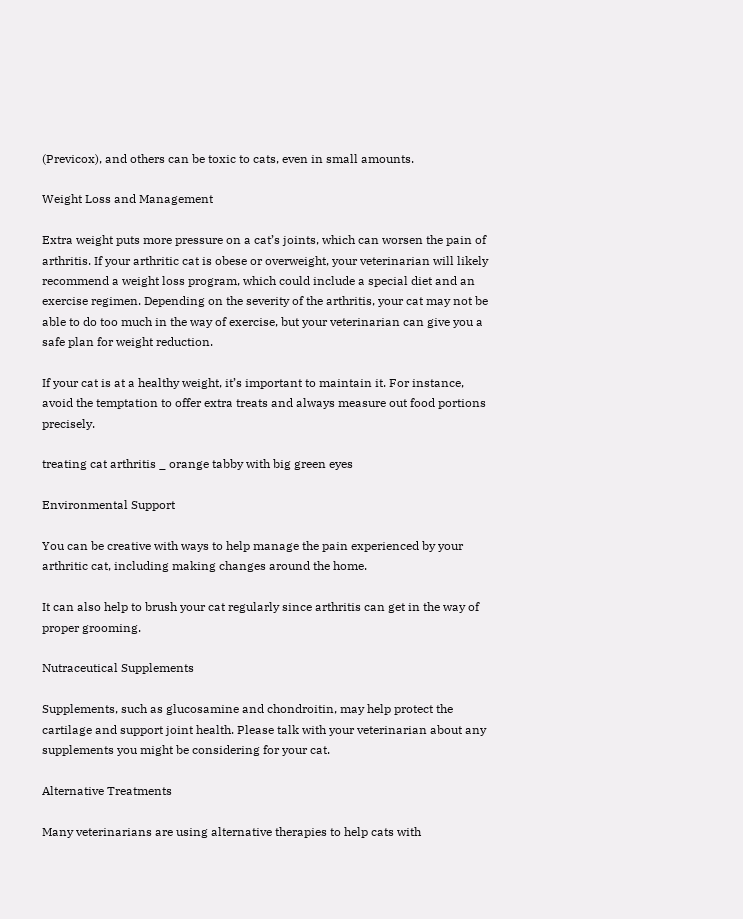(Previcox), and others can be toxic to cats, even in small amounts.

Weight Loss and Management

Extra weight puts more pressure on a cat’s joints, which can worsen the pain of arthritis. If your arthritic cat is obese or overweight, your veterinarian will likely recommend a weight loss program, which could include a special diet and an exercise regimen. Depending on the severity of the arthritis, your cat may not be able to do too much in the way of exercise, but your veterinarian can give you a safe plan for weight reduction.

If your cat is at a healthy weight, it’s important to maintain it. For instance, avoid the temptation to offer extra treats and always measure out food portions precisely.

treating cat arthritis _ orange tabby with big green eyes

Environmental Support

You can be creative with ways to help manage the pain experienced by your arthritic cat, including making changes around the home.

It can also help to brush your cat regularly since arthritis can get in the way of proper grooming.

Nutraceutical Supplements

Supplements, such as glucosamine and chondroitin, may help protect the cartilage and support joint health. Please talk with your veterinarian about any supplements you might be considering for your cat.

Alternative Treatments

Many veterinarians are using alternative therapies to help cats with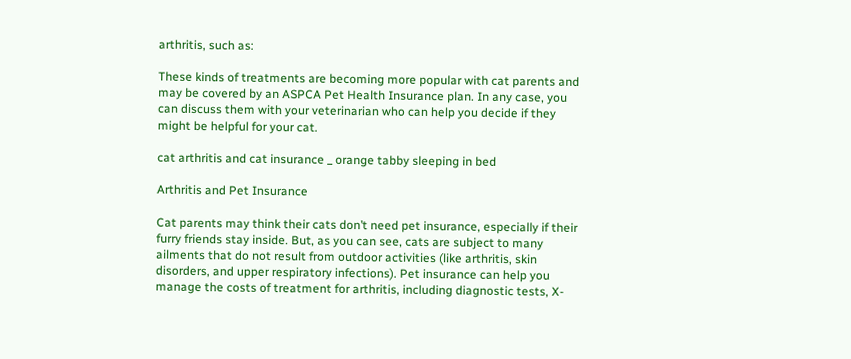arthritis, such as:

These kinds of treatments are becoming more popular with cat parents and may be covered by an ASPCA Pet Health Insurance plan. In any case, you can discuss them with your veterinarian who can help you decide if they might be helpful for your cat.

cat arthritis and cat insurance _ orange tabby sleeping in bed

Arthritis and Pet Insurance

Cat parents may think their cats don’t need pet insurance, especially if their furry friends stay inside. But, as you can see, cats are subject to many ailments that do not result from outdoor activities (like arthritis, skin disorders, and upper respiratory infections). Pet insurance can help you manage the costs of treatment for arthritis, including diagnostic tests, X-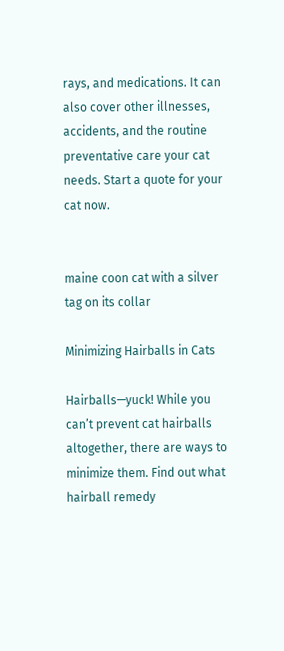rays, and medications. It can also cover other illnesses, accidents, and the routine preventative care your cat needs. Start a quote for your cat now.


maine coon cat with a silver tag on its collar

Minimizing Hairballs in Cats

Hairballs—yuck! While you can’t prevent cat hairballs altogether, there are ways to minimize them. Find out what hairball remedy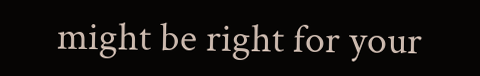might be right for your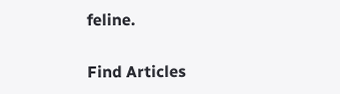feline.


Find Articles